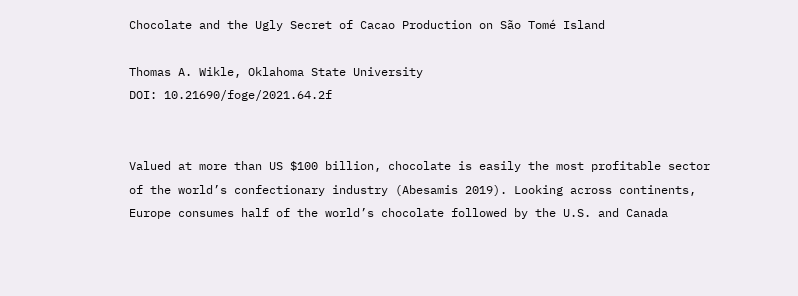Chocolate and the Ugly Secret of Cacao Production on São Tomé Island

Thomas A. Wikle, Oklahoma State University
DOI: 10.21690/foge/2021.64.2f


Valued at more than US $100 billion, chocolate is easily the most profitable sector of the world’s confectionary industry (Abesamis 2019). Looking across continents, Europe consumes half of the world’s chocolate followed by the U.S. and Canada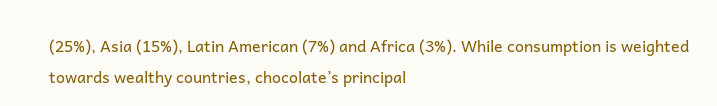(25%), Asia (15%), Latin American (7%) and Africa (3%). While consumption is weighted towards wealthy countries, chocolate’s principal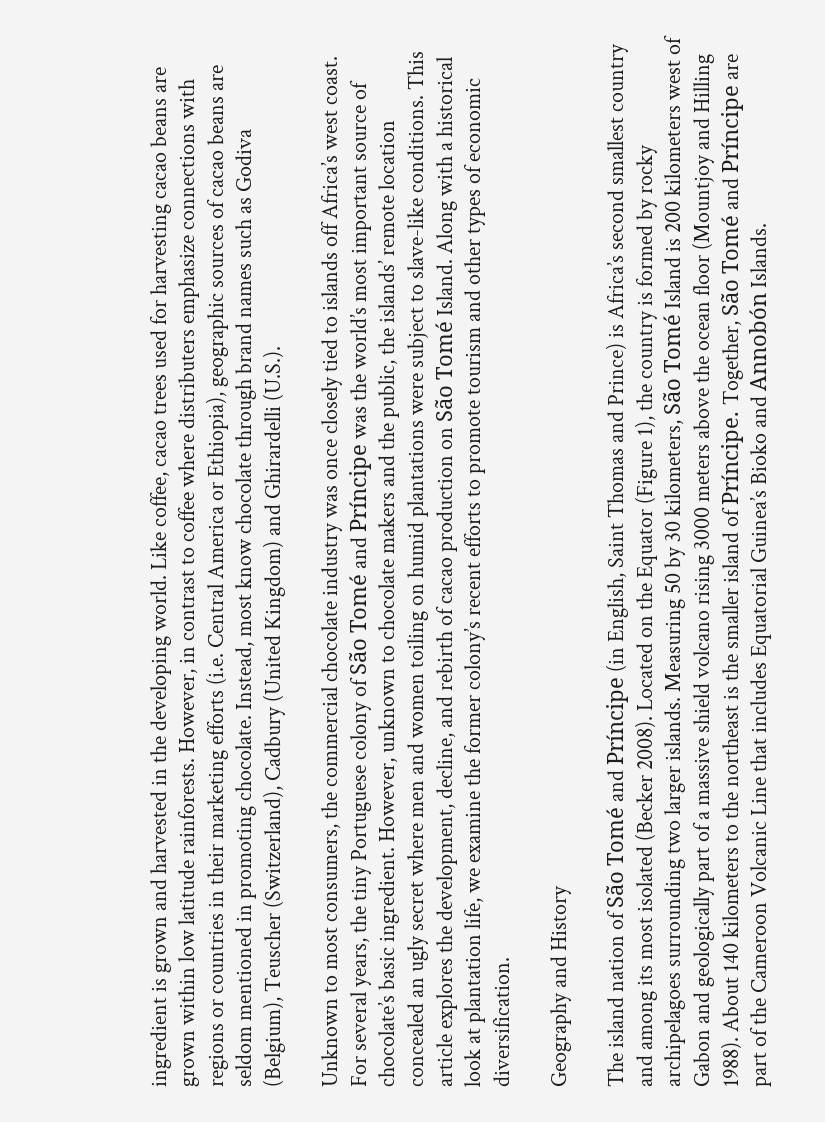ingredient is grown and harvested in the developing world. Like coffee, cacao trees used for harvesting cacao beans are grown within low latitude rainforests. However, in contrast to coffee where distributers emphasize connections with regions or countries in their marketing efforts (i.e. Central America or Ethiopia), geographic sources of cacao beans are seldom mentioned in promoting chocolate. Instead, most know chocolate through brand names such as Godiva (Belgium), Teuscher (Switzerland), Cadbury (United Kingdom) and Ghirardelli (U.S.).

Unknown to most consumers, the commercial chocolate industry was once closely tied to islands off Africa’s west coast. For several years, the tiny Portuguese colony of São Tomé and Príncipe was the world’s most important source of chocolate’s basic ingredient. However, unknown to chocolate makers and the public, the islands’ remote location concealed an ugly secret where men and women toiling on humid plantations were subject to slave-like conditions. This article explores the development, decline, and rebirth of cacao production on São Tomé Island. Along with a historical look at plantation life, we examine the former colony’s recent efforts to promote tourism and other types of economic diversification.

Geography and History

The island nation of São Tomé and Príncipe (in English, Saint Thomas and Prince) is Africa’s second smallest country and among its most isolated (Becker 2008). Located on the Equator (Figure 1), the country is formed by rocky archipelagoes surrounding two larger islands. Measuring 50 by 30 kilometers, São Tomé Island is 200 kilometers west of Gabon and geologically part of a massive shield volcano rising 3000 meters above the ocean floor (Mountjoy and Hilling 1988). About 140 kilometers to the northeast is the smaller island of Príncipe. Together, São Tomé and Príncipe are part of the Cameroon Volcanic Line that includes Equatorial Guinea’s Bioko and Annobón Islands.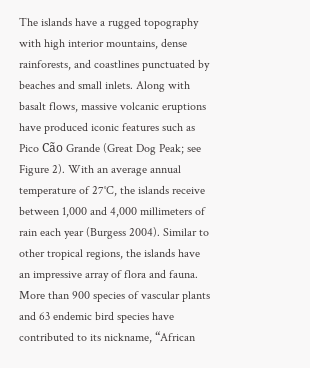The islands have a rugged topography with high interior mountains, dense rainforests, and coastlines punctuated by beaches and small inlets. Along with basalt flows, massive volcanic eruptions have produced iconic features such as Pico Cão Grande (Great Dog Peak; see Figure 2). With an average annual temperature of 27˚C, the islands receive between 1,000 and 4,000 millimeters of rain each year (Burgess 2004). Similar to other tropical regions, the islands have an impressive array of flora and fauna. More than 900 species of vascular plants and 63 endemic bird species have contributed to its nickname, “African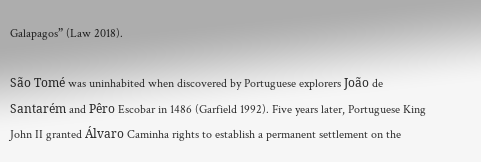Galapagos” (Law 2018).

São Tomé was uninhabited when discovered by Portuguese explorers João de Santarém and Pêro Escobar in 1486 (Garfield 1992). Five years later, Portuguese King John II granted Álvaro Caminha rights to establish a permanent settlement on the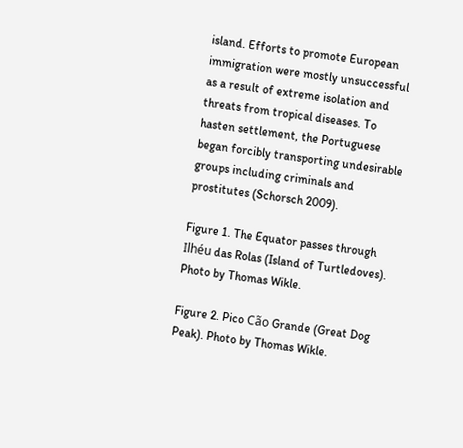island. Efforts to promote European immigration were mostly unsuccessful as a result of extreme isolation and threats from tropical diseases. To hasten settlement, the Portuguese began forcibly transporting undesirable groups including criminals and prostitutes (Schorsch 2009).

Figure 1. The Equator passes through Ilhéu das Rolas (Island of Turtledoves). Photo by Thomas Wikle.

Figure 2. Pico Cão Grande (Great Dog Peak). Photo by Thomas Wikle.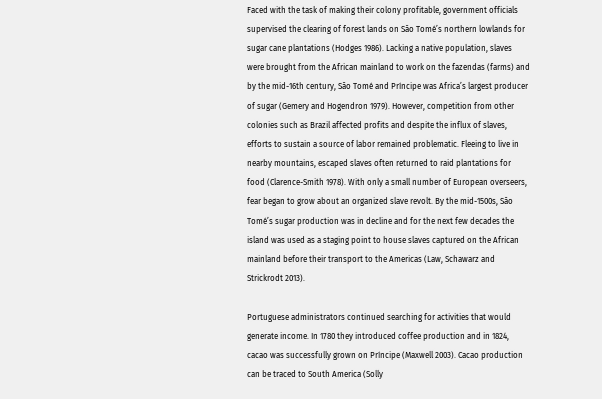Faced with the task of making their colony profitable, government officials supervised the clearing of forest lands on São Tomé’s northern lowlands for sugar cane plantations (Hodges 1986). Lacking a native population, slaves were brought from the African mainland to work on the fazendas (farms) and by the mid-16th century, São Tomé and Príncipe was Africa’s largest producer of sugar (Gemery and Hogendron 1979). However, competition from other colonies such as Brazil affected profits and despite the influx of slaves, efforts to sustain a source of labor remained problematic. Fleeing to live in nearby mountains, escaped slaves often returned to raid plantations for food (Clarence-Smith 1978). With only a small number of European overseers, fear began to grow about an organized slave revolt. By the mid-1500s, São Tomé’s sugar production was in decline and for the next few decades the island was used as a staging point to house slaves captured on the African mainland before their transport to the Americas (Law, Schawarz and Strickrodt 2013).

Portuguese administrators continued searching for activities that would generate income. In 1780 they introduced coffee production and in 1824, cacao was successfully grown on Príncipe (Maxwell 2003). Cacao production can be traced to South America (Solly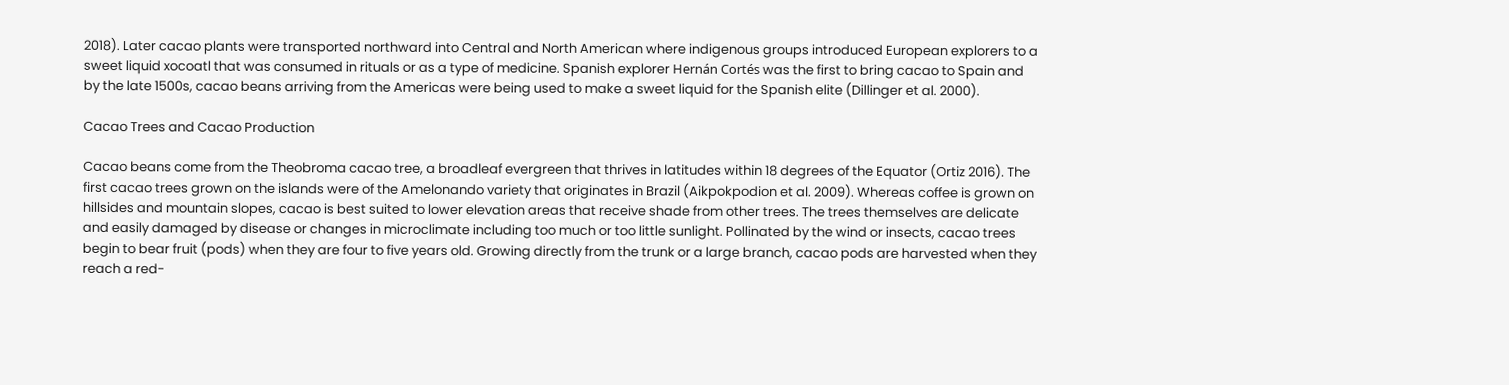2018). Later cacao plants were transported northward into Central and North American where indigenous groups introduced European explorers to a sweet liquid xocoatl that was consumed in rituals or as a type of medicine. Spanish explorer Hernán Cortés was the first to bring cacao to Spain and by the late 1500s, cacao beans arriving from the Americas were being used to make a sweet liquid for the Spanish elite (Dillinger et al. 2000).

Cacao Trees and Cacao Production

Cacao beans come from the Theobroma cacao tree, a broadleaf evergreen that thrives in latitudes within 18 degrees of the Equator (Ortiz 2016). The first cacao trees grown on the islands were of the Amelonando variety that originates in Brazil (Aikpokpodion et al. 2009). Whereas coffee is grown on hillsides and mountain slopes, cacao is best suited to lower elevation areas that receive shade from other trees. The trees themselves are delicate and easily damaged by disease or changes in microclimate including too much or too little sunlight. Pollinated by the wind or insects, cacao trees begin to bear fruit (pods) when they are four to five years old. Growing directly from the trunk or a large branch, cacao pods are harvested when they reach a red-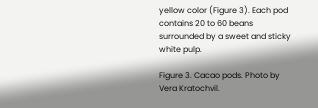yellow color (Figure 3). Each pod contains 20 to 60 beans surrounded by a sweet and sticky white pulp.

Figure 3. Cacao pods. Photo by Vera Kratochvil.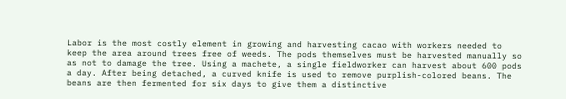Labor is the most costly element in growing and harvesting cacao with workers needed to keep the area around trees free of weeds. The pods themselves must be harvested manually so as not to damage the tree. Using a machete, a single fieldworker can harvest about 600 pods a day. After being detached, a curved knife is used to remove purplish-colored beans. The beans are then fermented for six days to give them a distinctive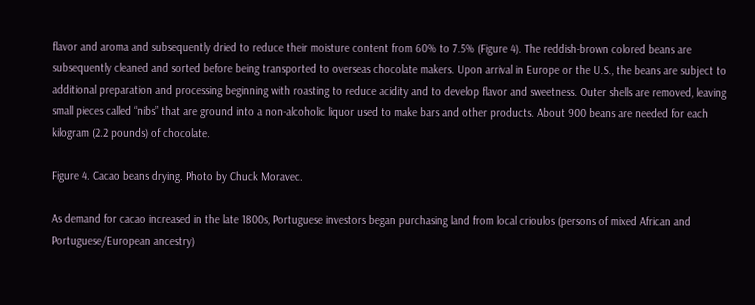flavor and aroma and subsequently dried to reduce their moisture content from 60% to 7.5% (Figure 4). The reddish-brown colored beans are subsequently cleaned and sorted before being transported to overseas chocolate makers. Upon arrival in Europe or the U.S., the beans are subject to additional preparation and processing beginning with roasting to reduce acidity and to develop flavor and sweetness. Outer shells are removed, leaving small pieces called “nibs” that are ground into a non-alcoholic liquor used to make bars and other products. About 900 beans are needed for each kilogram (2.2 pounds) of chocolate.

Figure 4. Cacao beans drying. Photo by Chuck Moravec.

As demand for cacao increased in the late 1800s, Portuguese investors began purchasing land from local crioulos (persons of mixed African and Portuguese/European ancestry)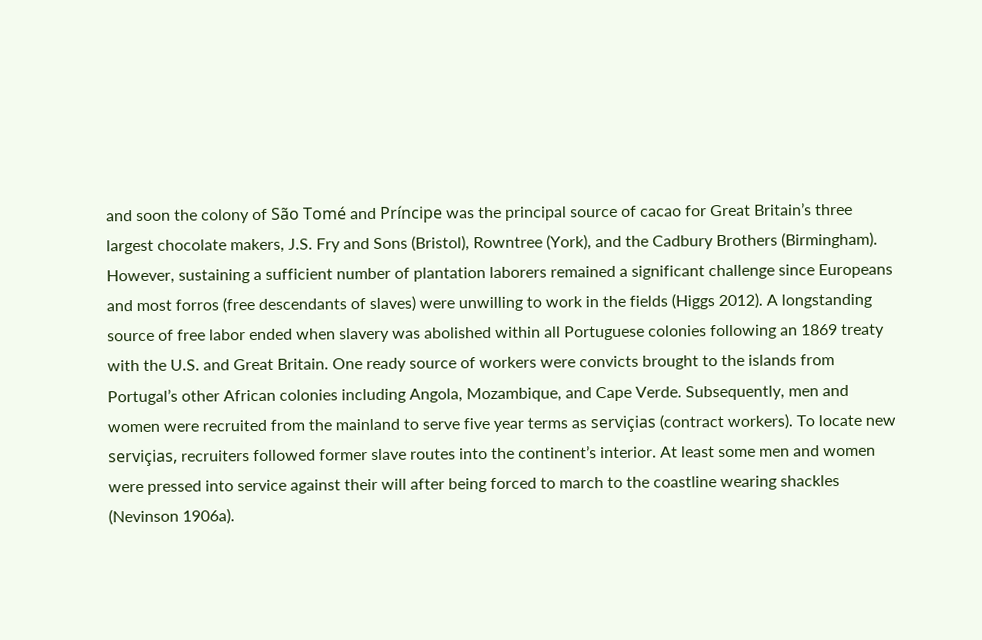and soon the colony of São Tomé and Príncipe was the principal source of cacao for Great Britain’s three largest chocolate makers, J.S. Fry and Sons (Bristol), Rowntree (York), and the Cadbury Brothers (Birmingham). However, sustaining a sufficient number of plantation laborers remained a significant challenge since Europeans and most forros (free descendants of slaves) were unwilling to work in the fields (Higgs 2012). A longstanding source of free labor ended when slavery was abolished within all Portuguese colonies following an 1869 treaty with the U.S. and Great Britain. One ready source of workers were convicts brought to the islands from Portugal’s other African colonies including Angola, Mozambique, and Cape Verde. Subsequently, men and women were recruited from the mainland to serve five year terms as serviçias (contract workers). To locate new serviçias, recruiters followed former slave routes into the continent’s interior. At least some men and women were pressed into service against their will after being forced to march to the coastline wearing shackles (Nevinson 1906a).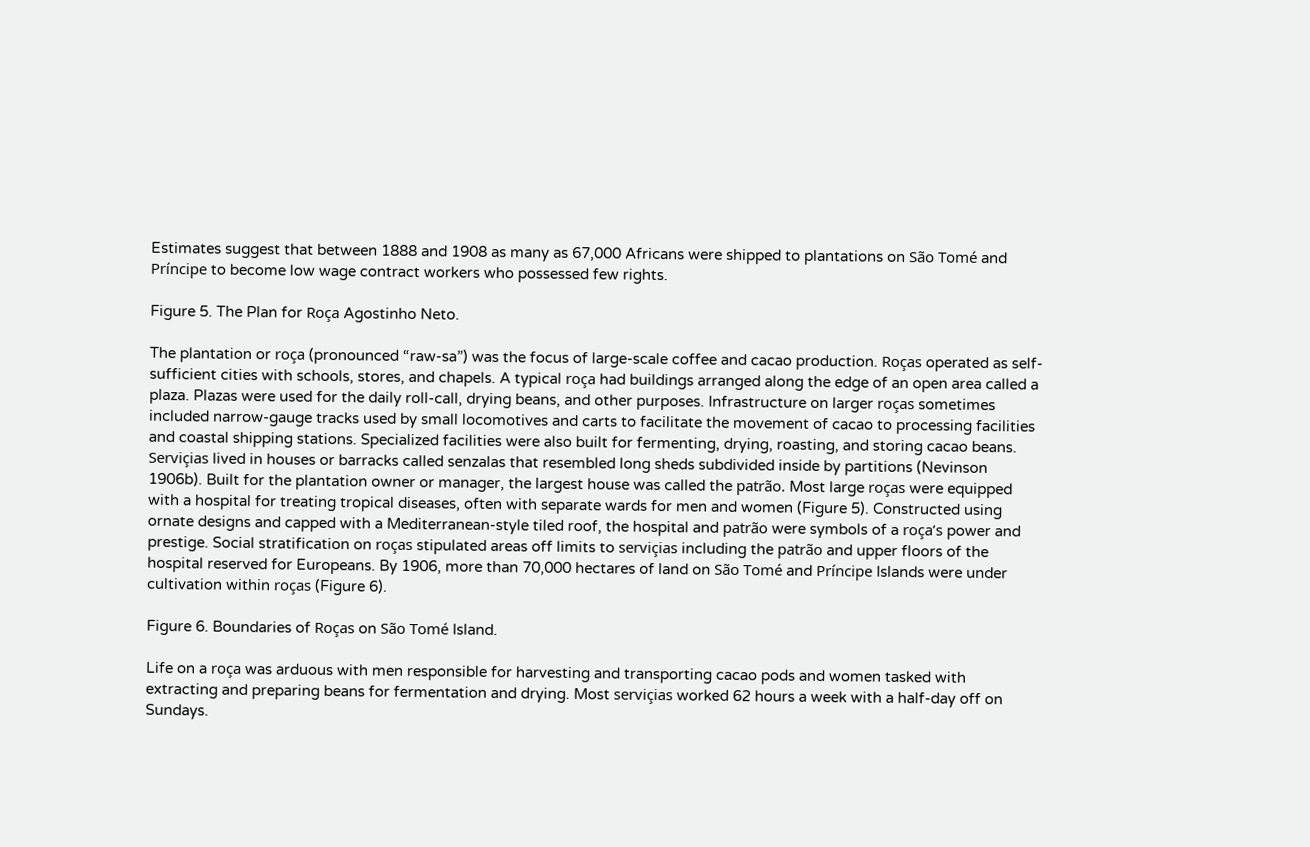Estimates suggest that between 1888 and 1908 as many as 67,000 Africans were shipped to plantations on São Tomé and Príncipe to become low wage contract workers who possessed few rights.

Figure 5. The Plan for Roça Agostinho Neto.

The plantation or roça (pronounced “raw-sa”) was the focus of large-scale coffee and cacao production. Roças operated as self-sufficient cities with schools, stores, and chapels. A typical roça had buildings arranged along the edge of an open area called a plaza. Plazas were used for the daily roll-call, drying beans, and other purposes. Infrastructure on larger roças sometimes included narrow-gauge tracks used by small locomotives and carts to facilitate the movement of cacao to processing facilities and coastal shipping stations. Specialized facilities were also built for fermenting, drying, roasting, and storing cacao beans. Serviçias lived in houses or barracks called senzalas that resembled long sheds subdivided inside by partitions (Nevinson 1906b). Built for the plantation owner or manager, the largest house was called the patrão. Most large roças were equipped with a hospital for treating tropical diseases, often with separate wards for men and women (Figure 5). Constructed using ornate designs and capped with a Mediterranean-style tiled roof, the hospital and patrão were symbols of a roça’s power and prestige. Social stratification on roças stipulated areas off limits to serviçias including the patrão and upper floors of the hospital reserved for Europeans. By 1906, more than 70,000 hectares of land on São Tomé and Príncipe Islands were under cultivation within roças (Figure 6).

Figure 6. Boundaries of Roças on São Tomé Island.

Life on a roça was arduous with men responsible for harvesting and transporting cacao pods and women tasked with extracting and preparing beans for fermentation and drying. Most serviçias worked 62 hours a week with a half-day off on Sundays.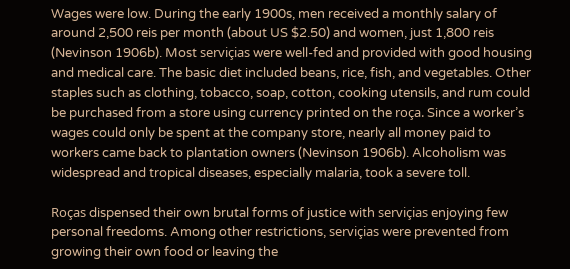Wages were low. During the early 1900s, men received a monthly salary of around 2,500 reis per month (about US $2.50) and women, just 1,800 reis (Nevinson 1906b). Most serviçias were well-fed and provided with good housing and medical care. The basic diet included beans, rice, fish, and vegetables. Other staples such as clothing, tobacco, soap, cotton, cooking utensils, and rum could be purchased from a store using currency printed on the roça. Since a worker’s wages could only be spent at the company store, nearly all money paid to workers came back to plantation owners (Nevinson 1906b). Alcoholism was widespread and tropical diseases, especially malaria, took a severe toll.

Roças dispensed their own brutal forms of justice with serviçias enjoying few personal freedoms. Among other restrictions, serviçias were prevented from growing their own food or leaving the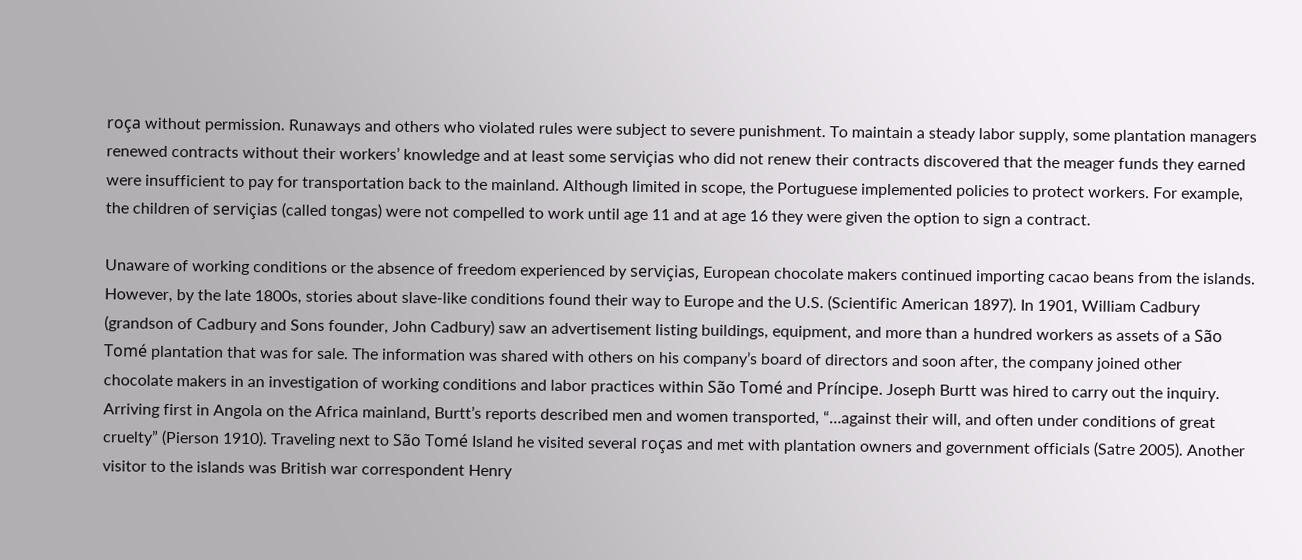roça without permission. Runaways and others who violated rules were subject to severe punishment. To maintain a steady labor supply, some plantation managers renewed contracts without their workers’ knowledge and at least some serviçias who did not renew their contracts discovered that the meager funds they earned were insufficient to pay for transportation back to the mainland. Although limited in scope, the Portuguese implemented policies to protect workers. For example, the children of serviçias (called tongas) were not compelled to work until age 11 and at age 16 they were given the option to sign a contract.

Unaware of working conditions or the absence of freedom experienced by serviçias, European chocolate makers continued importing cacao beans from the islands. However, by the late 1800s, stories about slave-like conditions found their way to Europe and the U.S. (Scientific American 1897). In 1901, William Cadbury (grandson of Cadbury and Sons founder, John Cadbury) saw an advertisement listing buildings, equipment, and more than a hundred workers as assets of a São Tomé plantation that was for sale. The information was shared with others on his company’s board of directors and soon after, the company joined other chocolate makers in an investigation of working conditions and labor practices within São Tomé and Príncipe. Joseph Burtt was hired to carry out the inquiry. Arriving first in Angola on the Africa mainland, Burtt’s reports described men and women transported, “…against their will, and often under conditions of great cruelty” (Pierson 1910). Traveling next to São Tomé Island he visited several roças and met with plantation owners and government officials (Satre 2005). Another visitor to the islands was British war correspondent Henry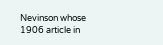Nevinson whose 1906 article in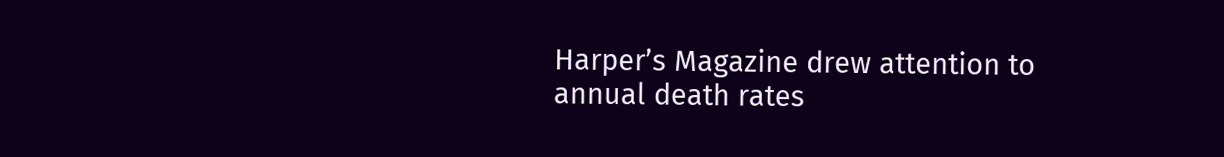Harper’s Magazine drew attention to annual death rates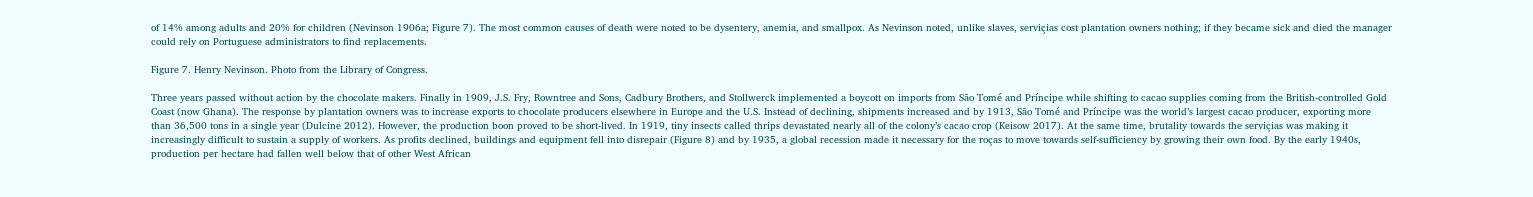of 14% among adults and 20% for children (Nevinson 1906a; Figure 7). The most common causes of death were noted to be dysentery, anemia, and smallpox. As Nevinson noted, unlike slaves, serviçias cost plantation owners nothing; if they became sick and died the manager could rely on Portuguese administrators to find replacements.

Figure 7. Henry Nevinson. Photo from the Library of Congress.

Three years passed without action by the chocolate makers. Finally in 1909, J.S. Fry, Rowntree and Sons, Cadbury Brothers, and Stollwerck implemented a boycott on imports from São Tomé and Príncipe while shifting to cacao supplies coming from the British-controlled Gold Coast (now Ghana). The response by plantation owners was to increase exports to chocolate producers elsewhere in Europe and the U.S. Instead of declining, shipments increased and by 1913, São Tomé and Príncipe was the world’s largest cacao producer, exporting more than 36,500 tons in a single year (Dulcine 2012). However, the production boon proved to be short-lived. In 1919, tiny insects called thrips devastated nearly all of the colony’s cacao crop (Keisow 2017). At the same time, brutality towards the serviçias was making it increasingly difficult to sustain a supply of workers. As profits declined, buildings and equipment fell into disrepair (Figure 8) and by 1935, a global recession made it necessary for the roças to move towards self-sufficiency by growing their own food. By the early 1940s, production per hectare had fallen well below that of other West African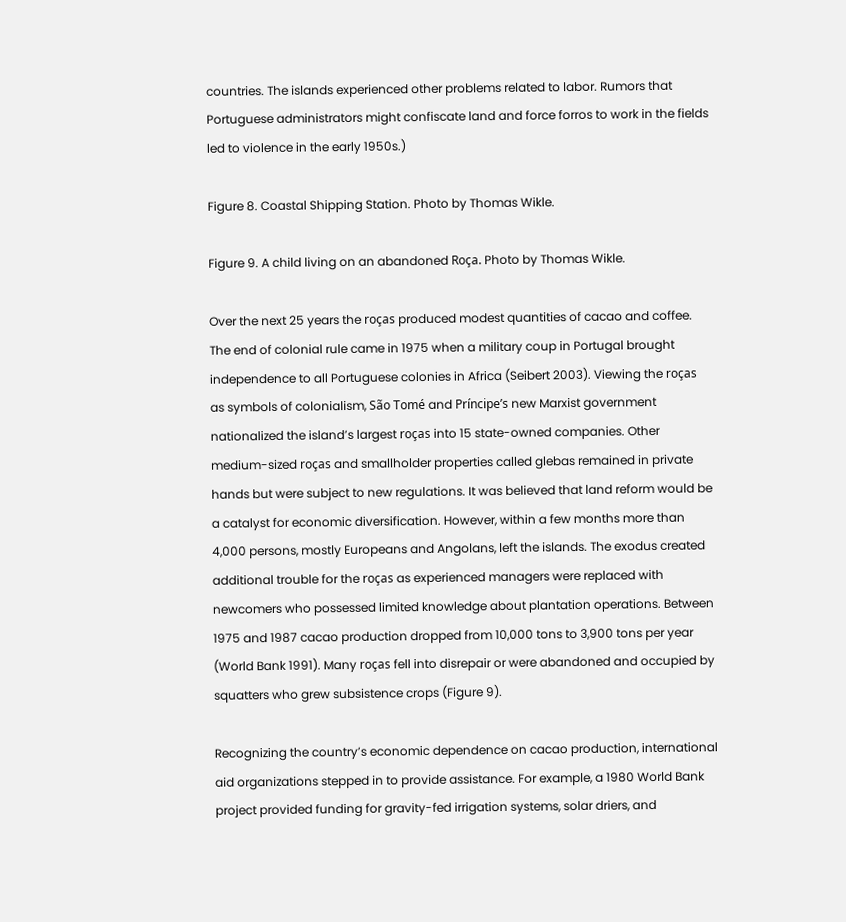countries. The islands experienced other problems related to labor. Rumors that Portuguese administrators might confiscate land and force forros to work in the fields led to violence in the early 1950s.)

Figure 8. Coastal Shipping Station. Photo by Thomas Wikle.

Figure 9. A child living on an abandoned Roça. Photo by Thomas Wikle.

Over the next 25 years the roças produced modest quantities of cacao and coffee. The end of colonial rule came in 1975 when a military coup in Portugal brought independence to all Portuguese colonies in Africa (Seibert 2003). Viewing the roças as symbols of colonialism, São Tomé and Príncipe’s new Marxist government nationalized the island’s largest roças into 15 state-owned companies. Other medium-sized roças and smallholder properties called glebas remained in private hands but were subject to new regulations. It was believed that land reform would be a catalyst for economic diversification. However, within a few months more than 4,000 persons, mostly Europeans and Angolans, left the islands. The exodus created additional trouble for the roças as experienced managers were replaced with newcomers who possessed limited knowledge about plantation operations. Between 1975 and 1987 cacao production dropped from 10,000 tons to 3,900 tons per year (World Bank 1991). Many roças fell into disrepair or were abandoned and occupied by squatters who grew subsistence crops (Figure 9).

Recognizing the country’s economic dependence on cacao production, international aid organizations stepped in to provide assistance. For example, a 1980 World Bank project provided funding for gravity-fed irrigation systems, solar driers, and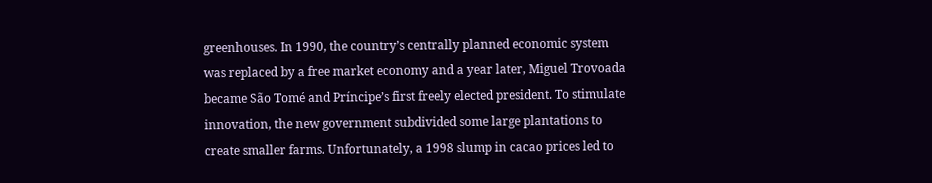greenhouses. In 1990, the country’s centrally planned economic system was replaced by a free market economy and a year later, Miguel Trovoada became São Tomé and Príncipe’s first freely elected president. To stimulate innovation, the new government subdivided some large plantations to create smaller farms. Unfortunately, a 1998 slump in cacao prices led to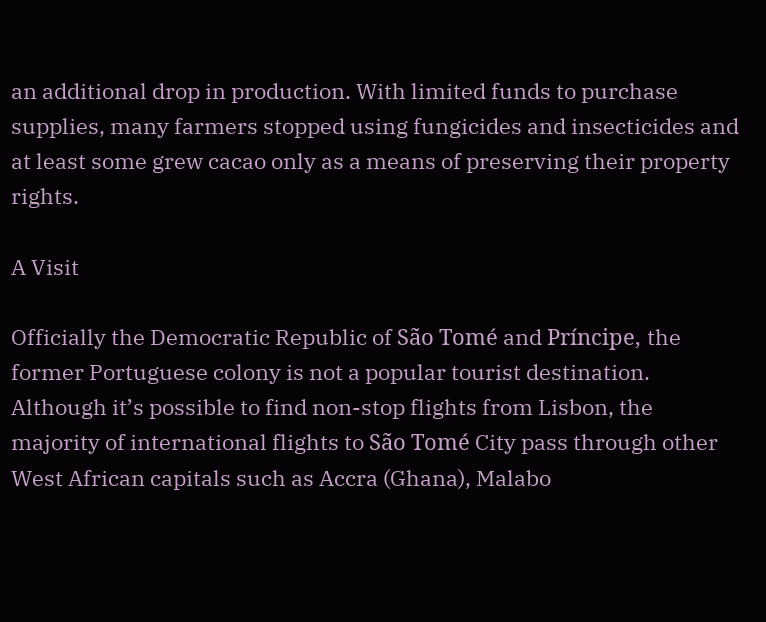an additional drop in production. With limited funds to purchase supplies, many farmers stopped using fungicides and insecticides and at least some grew cacao only as a means of preserving their property rights.

A Visit

Officially the Democratic Republic of São Tomé and Príncipe, the former Portuguese colony is not a popular tourist destination. Although it’s possible to find non-stop flights from Lisbon, the majority of international flights to São Tomé City pass through other West African capitals such as Accra (Ghana), Malabo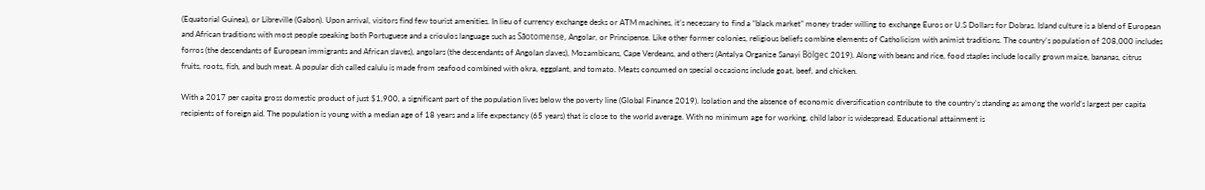(Equatorial Guinea), or Libreville (Gabon). Upon arrival, visitors find few tourist amenities. In lieu of currency exchange desks or ATM machines, it’s necessary to find a “black market” money trader willing to exchange Euros or U.S Dollars for Dobras. Island culture is a blend of European and African traditions with most people speaking both Portuguese and a crioulos language such as Sãotomense, Angolar, or Principense. Like other former colonies, religious beliefs combine elements of Catholicism with animist traditions. The country’s population of 208,000 includes forros (the descendants of European immigrants and African slaves), angolars (the descendants of Angolan slaves), Mozambicans, Cape Verdeans, and others (Antalya Organize Sanayi Bölgec 2019). Along with beans and rice, food staples include locally grown maize, bananas, citrus fruits, roots, fish, and bush meat. A popular dish called calulu is made from seafood combined with okra, eggplant, and tomato. Meats consumed on special occasions include goat, beef, and chicken.

With a 2017 per capita gross domestic product of just $1,900, a significant part of the population lives below the poverty line (Global Finance 2019). Isolation and the absence of economic diversification contribute to the country’s standing as among the world’s largest per capita recipients of foreign aid. The population is young with a median age of 18 years and a life expectancy (65 years) that is close to the world average. With no minimum age for working, child labor is widespread. Educational attainment is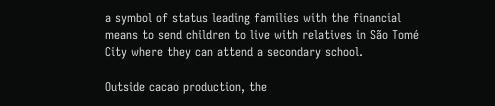a symbol of status leading families with the financial means to send children to live with relatives in São Tomé City where they can attend a secondary school.

Outside cacao production, the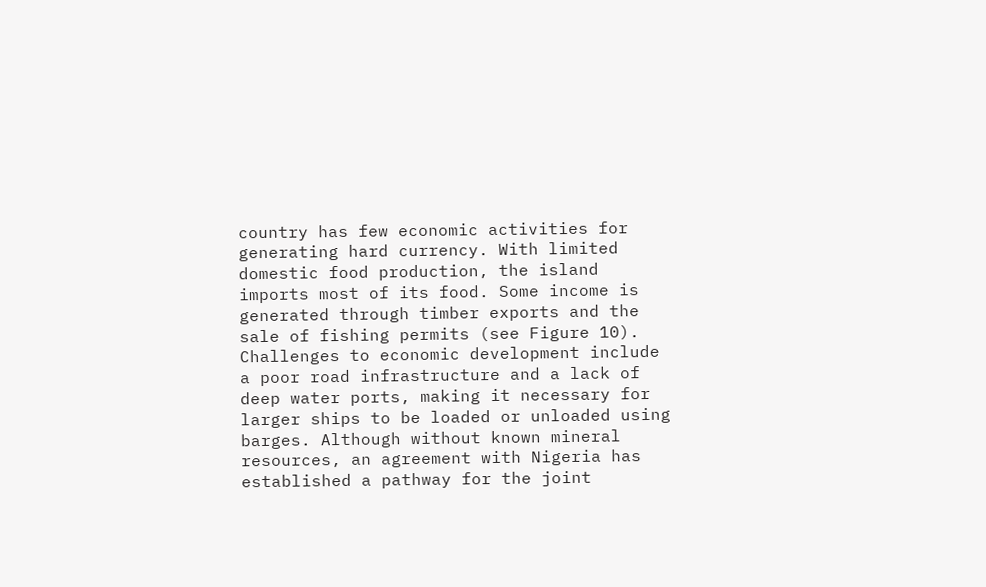country has few economic activities for generating hard currency. With limited domestic food production, the island imports most of its food. Some income is generated through timber exports and the sale of fishing permits (see Figure 10). Challenges to economic development include a poor road infrastructure and a lack of deep water ports, making it necessary for larger ships to be loaded or unloaded using barges. Although without known mineral resources, an agreement with Nigeria has established a pathway for the joint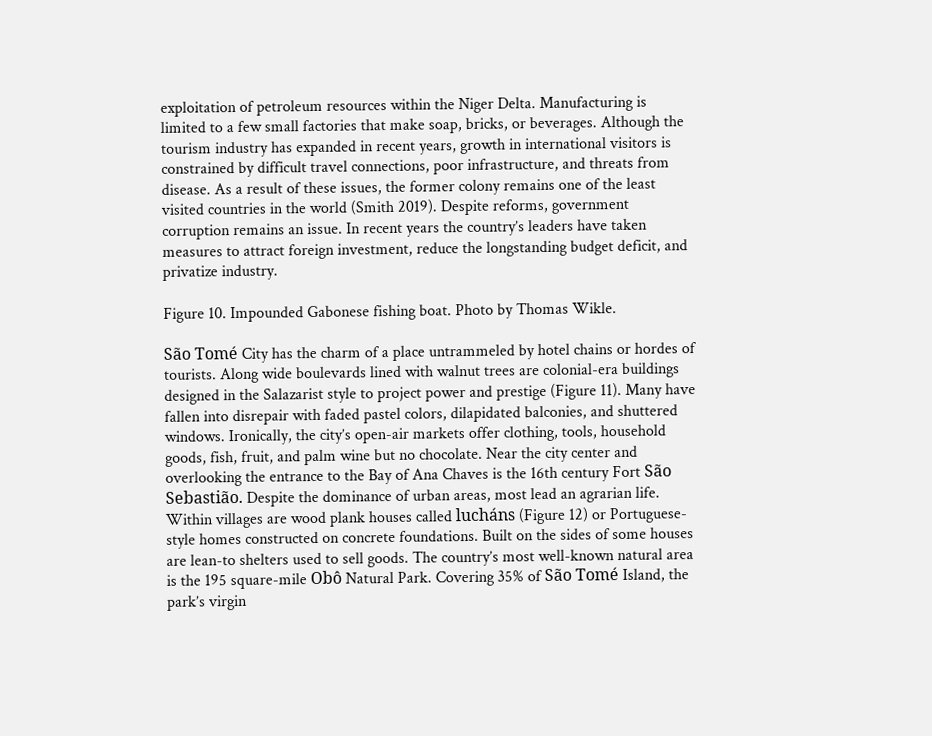exploitation of petroleum resources within the Niger Delta. Manufacturing is limited to a few small factories that make soap, bricks, or beverages. Although the tourism industry has expanded in recent years, growth in international visitors is constrained by difficult travel connections, poor infrastructure, and threats from disease. As a result of these issues, the former colony remains one of the least visited countries in the world (Smith 2019). Despite reforms, government corruption remains an issue. In recent years the country’s leaders have taken measures to attract foreign investment, reduce the longstanding budget deficit, and privatize industry.

Figure 10. Impounded Gabonese fishing boat. Photo by Thomas Wikle.

São Tomé City has the charm of a place untrammeled by hotel chains or hordes of tourists. Along wide boulevards lined with walnut trees are colonial-era buildings designed in the Salazarist style to project power and prestige (Figure 11). Many have fallen into disrepair with faded pastel colors, dilapidated balconies, and shuttered windows. Ironically, the city’s open-air markets offer clothing, tools, household goods, fish, fruit, and palm wine but no chocolate. Near the city center and overlooking the entrance to the Bay of Ana Chaves is the 16th century Fort São Sebastião. Despite the dominance of urban areas, most lead an agrarian life. Within villages are wood plank houses called lucháns (Figure 12) or Portuguese-style homes constructed on concrete foundations. Built on the sides of some houses are lean-to shelters used to sell goods. The country’s most well-known natural area is the 195 square-mile Obô Natural Park. Covering 35% of São Tomé Island, the park’s virgin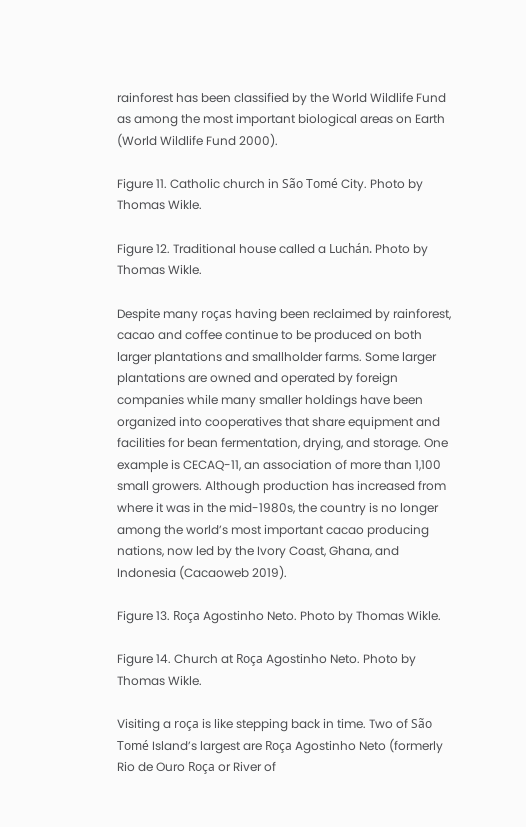rainforest has been classified by the World Wildlife Fund as among the most important biological areas on Earth (World Wildlife Fund 2000).

Figure 11. Catholic church in São Tomé City. Photo by Thomas Wikle.

Figure 12. Traditional house called a Luchán. Photo by Thomas Wikle.

Despite many roças having been reclaimed by rainforest, cacao and coffee continue to be produced on both larger plantations and smallholder farms. Some larger plantations are owned and operated by foreign companies while many smaller holdings have been organized into cooperatives that share equipment and facilities for bean fermentation, drying, and storage. One example is CECAQ-11, an association of more than 1,100 small growers. Although production has increased from where it was in the mid-1980s, the country is no longer among the world’s most important cacao producing nations, now led by the Ivory Coast, Ghana, and Indonesia (Cacaoweb 2019).

Figure 13. Roça Agostinho Neto. Photo by Thomas Wikle.

Figure 14. Church at Roça Agostinho Neto. Photo by Thomas Wikle.

Visiting a roça is like stepping back in time. Two of São Tomé Island’s largest are Roça Agostinho Neto (formerly Rio de Ouro Roça or River of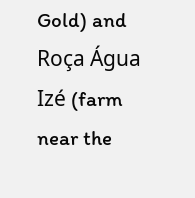Gold) and Roça Água Izé (farm near the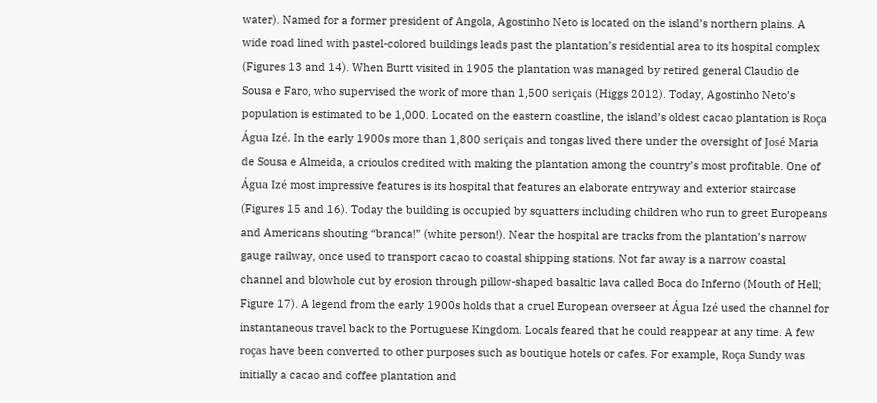water). Named for a former president of Angola, Agostinho Neto is located on the island’s northern plains. A wide road lined with pastel-colored buildings leads past the plantation’s residential area to its hospital complex (Figures 13 and 14). When Burtt visited in 1905 the plantation was managed by retired general Claudio de Sousa e Faro, who supervised the work of more than 1,500 seriçais (Higgs 2012). Today, Agostinho Neto’s population is estimated to be 1,000. Located on the eastern coastline, the island’s oldest cacao plantation is Roça Água Izé. In the early 1900s more than 1,800 seriçais and tongas lived there under the oversight of José Maria de Sousa e Almeida, a crioulos credited with making the plantation among the country’s most profitable. One of Água Izé most impressive features is its hospital that features an elaborate entryway and exterior staircase (Figures 15 and 16). Today the building is occupied by squatters including children who run to greet Europeans and Americans shouting “branca!” (white person!). Near the hospital are tracks from the plantation’s narrow gauge railway, once used to transport cacao to coastal shipping stations. Not far away is a narrow coastal channel and blowhole cut by erosion through pillow-shaped basaltic lava called Boca do Inferno (Mouth of Hell; Figure 17). A legend from the early 1900s holds that a cruel European overseer at Água Izé used the channel for instantaneous travel back to the Portuguese Kingdom. Locals feared that he could reappear at any time. A few roças have been converted to other purposes such as boutique hotels or cafes. For example, Roça Sundy was initially a cacao and coffee plantation and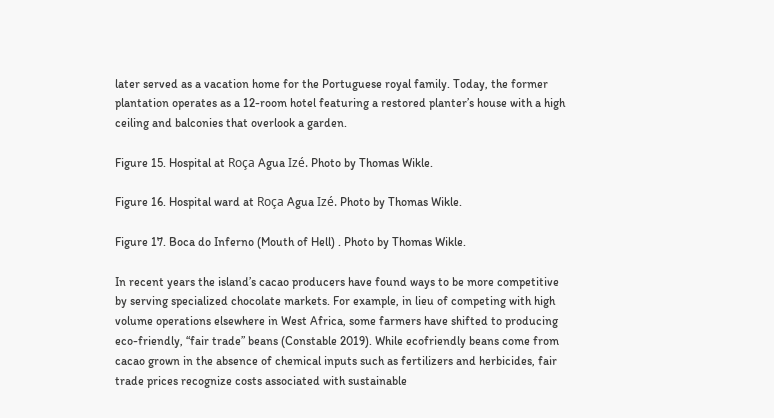later served as a vacation home for the Portuguese royal family. Today, the former plantation operates as a 12-room hotel featuring a restored planter’s house with a high ceiling and balconies that overlook a garden.

Figure 15. Hospital at Roça Agua Izé. Photo by Thomas Wikle.

Figure 16. Hospital ward at Roça Agua Izé. Photo by Thomas Wikle.

Figure 17. Boca do Inferno (Mouth of Hell) . Photo by Thomas Wikle.

In recent years the island’s cacao producers have found ways to be more competitive by serving specialized chocolate markets. For example, in lieu of competing with high volume operations elsewhere in West Africa, some farmers have shifted to producing eco-friendly, “fair trade” beans (Constable 2019). While ecofriendly beans come from cacao grown in the absence of chemical inputs such as fertilizers and herbicides, fair trade prices recognize costs associated with sustainable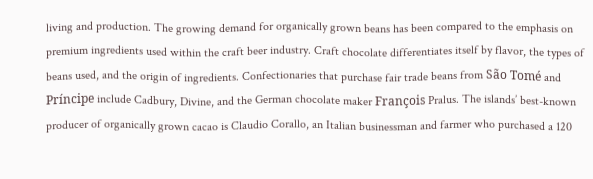living and production. The growing demand for organically grown beans has been compared to the emphasis on premium ingredients used within the craft beer industry. Craft chocolate differentiates itself by flavor, the types of beans used, and the origin of ingredients. Confectionaries that purchase fair trade beans from São Tomé and Príncipe include Cadbury, Divine, and the German chocolate maker François Pralus. The islands’ best-known producer of organically grown cacao is Claudio Corallo, an Italian businessman and farmer who purchased a 120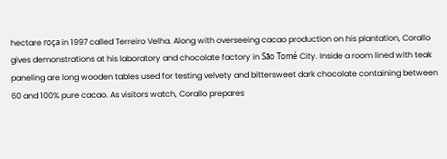hectare roça in 1997 called Terreiro Velha. Along with overseeing cacao production on his plantation, Corallo gives demonstrations at his laboratory and chocolate factory in São Tomé City. Inside a room lined with teak paneling are long wooden tables used for testing velvety and bittersweet dark chocolate containing between 60 and 100% pure cacao. As visitors watch, Corallo prepares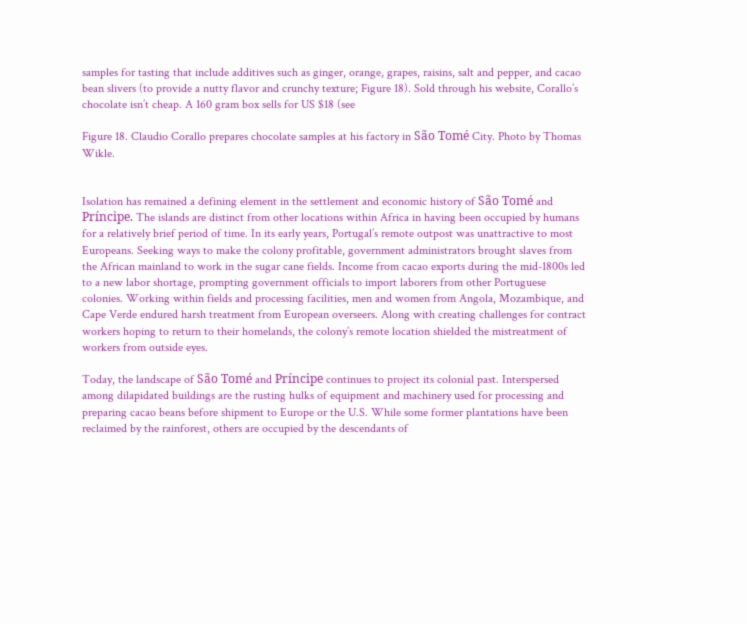samples for tasting that include additives such as ginger, orange, grapes, raisins, salt and pepper, and cacao bean slivers (to provide a nutty flavor and crunchy texture; Figure 18). Sold through his website, Corallo’s chocolate isn’t cheap. A 160 gram box sells for US $18 (see

Figure 18. Claudio Corallo prepares chocolate samples at his factory in São Tomé City. Photo by Thomas Wikle.


Isolation has remained a defining element in the settlement and economic history of São Tomé and Príncipe. The islands are distinct from other locations within Africa in having been occupied by humans for a relatively brief period of time. In its early years, Portugal’s remote outpost was unattractive to most Europeans. Seeking ways to make the colony profitable, government administrators brought slaves from the African mainland to work in the sugar cane fields. Income from cacao exports during the mid-1800s led to a new labor shortage, prompting government officials to import laborers from other Portuguese colonies. Working within fields and processing facilities, men and women from Angola, Mozambique, and Cape Verde endured harsh treatment from European overseers. Along with creating challenges for contract workers hoping to return to their homelands, the colony’s remote location shielded the mistreatment of workers from outside eyes.

Today, the landscape of São Tomé and Príncipe continues to project its colonial past. Interspersed among dilapidated buildings are the rusting hulks of equipment and machinery used for processing and preparing cacao beans before shipment to Europe or the U.S. While some former plantations have been reclaimed by the rainforest, others are occupied by the descendants of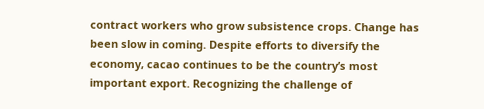contract workers who grow subsistence crops. Change has been slow in coming. Despite efforts to diversify the economy, cacao continues to be the country’s most important export. Recognizing the challenge of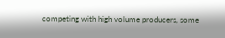competing with high volume producers, some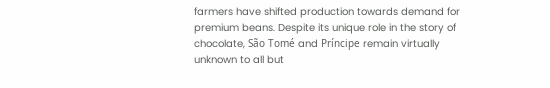farmers have shifted production towards demand for premium beans. Despite its unique role in the story of chocolate, São Tomé and Príncipe remain virtually unknown to all but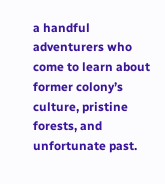a handful adventurers who come to learn about former colony’s culture, pristine forests, and unfortunate past.